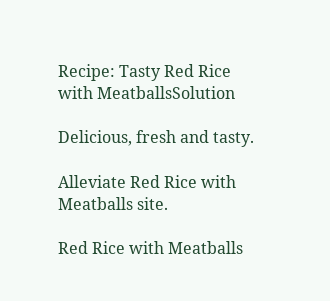Recipe: Tasty Red Rice with MeatballsSolution

Delicious, fresh and tasty.

Alleviate Red Rice with Meatballs site.

Red Rice with Meatballs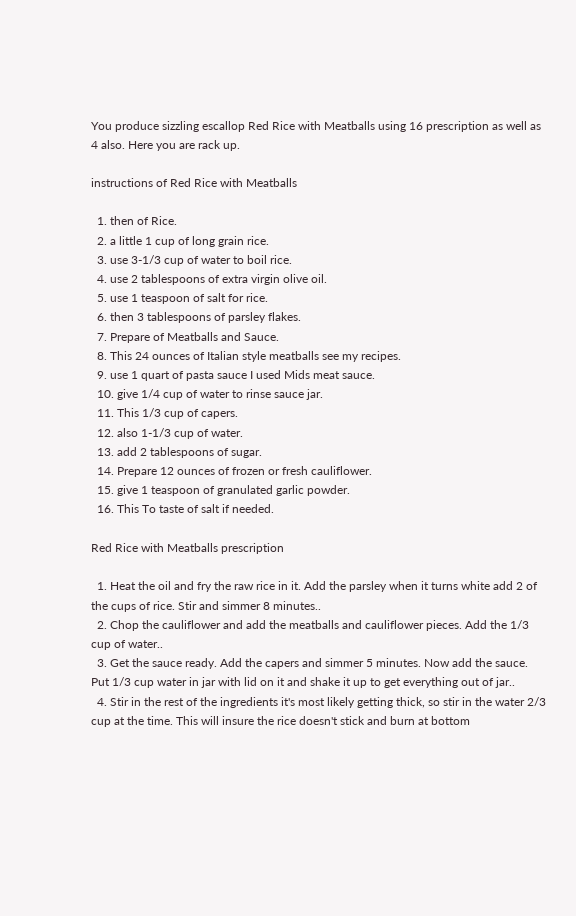You produce sizzling escallop Red Rice with Meatballs using 16 prescription as well as 4 also. Here you are rack up.

instructions of Red Rice with Meatballs

  1. then of Rice.
  2. a little 1 cup of long grain rice.
  3. use 3-1/3 cup of water to boil rice.
  4. use 2 tablespoons of extra virgin olive oil.
  5. use 1 teaspoon of salt for rice.
  6. then 3 tablespoons of parsley flakes.
  7. Prepare of Meatballs and Sauce.
  8. This 24 ounces of Italian style meatballs see my recipes.
  9. use 1 quart of pasta sauce I used Mids meat sauce.
  10. give 1/4 cup of water to rinse sauce jar.
  11. This 1/3 cup of capers.
  12. also 1-1/3 cup of water.
  13. add 2 tablespoons of sugar.
  14. Prepare 12 ounces of frozen or fresh cauliflower.
  15. give 1 teaspoon of granulated garlic powder.
  16. This To taste of salt if needed.

Red Rice with Meatballs prescription

  1. Heat the oil and fry the raw rice in it. Add the parsley when it turns white add 2 of the cups of rice. Stir and simmer 8 minutes..
  2. Chop the cauliflower and add the meatballs and cauliflower pieces. Add the 1/3 cup of water..
  3. Get the sauce ready. Add the capers and simmer 5 minutes. Now add the sauce. Put 1/3 cup water in jar with lid on it and shake it up to get everything out of jar..
  4. Stir in the rest of the ingredients it's most likely getting thick, so stir in the water 2/3 cup at the time. This will insure the rice doesn't stick and burn at bottom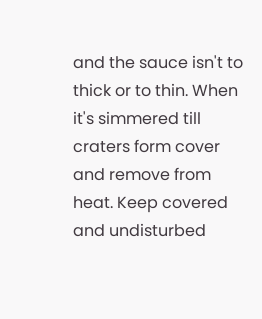and the sauce isn't to thick or to thin. When it's simmered till craters form cover and remove from heat. Keep covered and undisturbed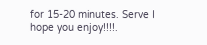for 15-20 minutes. Serve I hope you enjoy!!!!.